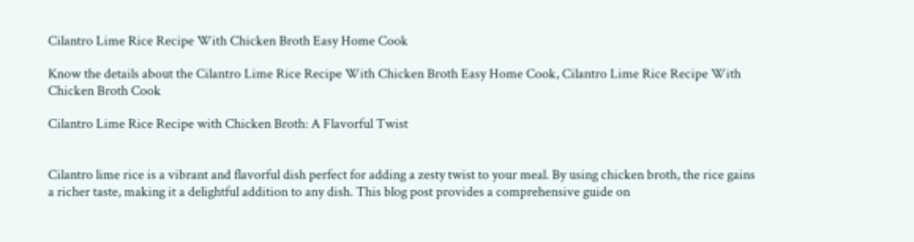Cilantro Lime Rice Recipe With Chicken Broth Easy Home Cook

Know the details about the Cilantro Lime Rice Recipe With Chicken Broth Easy Home Cook, Cilantro Lime Rice Recipe With Chicken Broth Cook

Cilantro Lime Rice Recipe with Chicken Broth: A Flavorful Twist


Cilantro lime rice is a vibrant and flavorful dish perfect for adding a zesty twist to your meal. By using chicken broth, the rice gains a richer taste, making it a delightful addition to any dish. This blog post provides a comprehensive guide on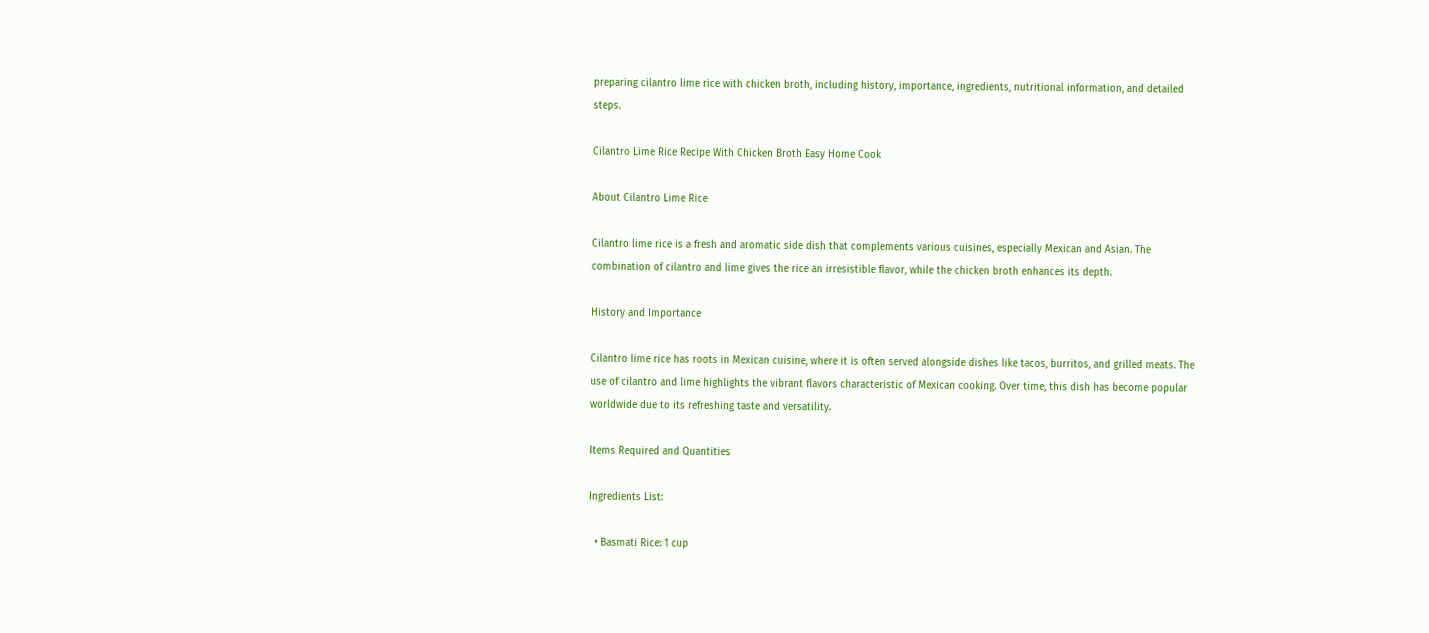preparing cilantro lime rice with chicken broth, including history, importance, ingredients, nutritional information, and detailed steps.

Cilantro Lime Rice Recipe With Chicken Broth Easy Home Cook

About Cilantro Lime Rice

Cilantro lime rice is a fresh and aromatic side dish that complements various cuisines, especially Mexican and Asian. The combination of cilantro and lime gives the rice an irresistible flavor, while the chicken broth enhances its depth.

History and Importance

Cilantro lime rice has roots in Mexican cuisine, where it is often served alongside dishes like tacos, burritos, and grilled meats. The use of cilantro and lime highlights the vibrant flavors characteristic of Mexican cooking. Over time, this dish has become popular worldwide due to its refreshing taste and versatility.

Items Required and Quantities

Ingredients List:

  • Basmati Rice: 1 cup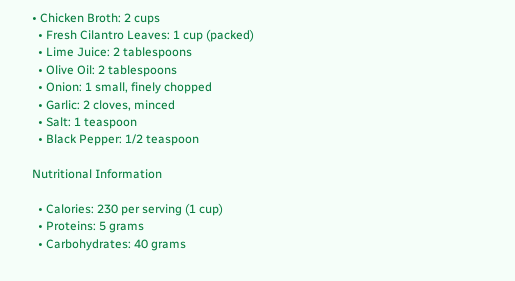• Chicken Broth: 2 cups
  • Fresh Cilantro Leaves: 1 cup (packed)
  • Lime Juice: 2 tablespoons
  • Olive Oil: 2 tablespoons
  • Onion: 1 small, finely chopped
  • Garlic: 2 cloves, minced
  • Salt: 1 teaspoon
  • Black Pepper: 1/2 teaspoon

Nutritional Information

  • Calories: 230 per serving (1 cup)
  • Proteins: 5 grams
  • Carbohydrates: 40 grams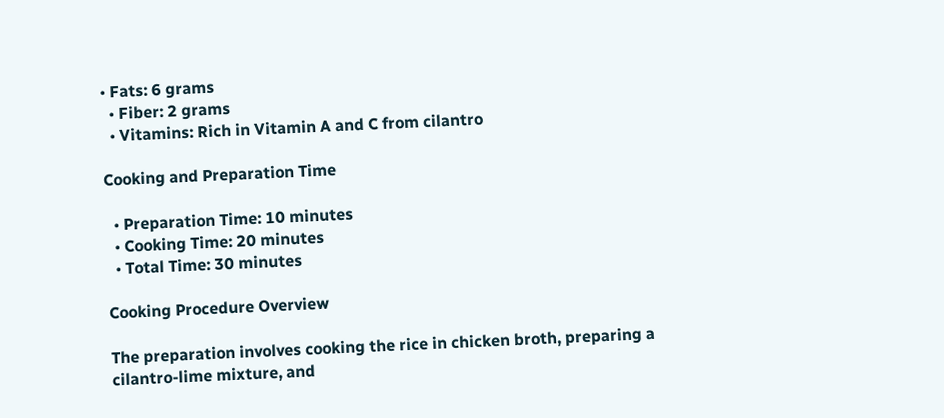• Fats: 6 grams
  • Fiber: 2 grams
  • Vitamins: Rich in Vitamin A and C from cilantro

Cooking and Preparation Time

  • Preparation Time: 10 minutes
  • Cooking Time: 20 minutes
  • Total Time: 30 minutes

Cooking Procedure Overview

The preparation involves cooking the rice in chicken broth, preparing a cilantro-lime mixture, and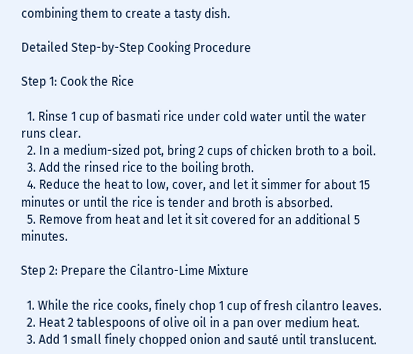combining them to create a tasty dish.

Detailed Step-by-Step Cooking Procedure

Step 1: Cook the Rice

  1. Rinse 1 cup of basmati rice under cold water until the water runs clear.
  2. In a medium-sized pot, bring 2 cups of chicken broth to a boil.
  3. Add the rinsed rice to the boiling broth.
  4. Reduce the heat to low, cover, and let it simmer for about 15 minutes or until the rice is tender and broth is absorbed.
  5. Remove from heat and let it sit covered for an additional 5 minutes.

Step 2: Prepare the Cilantro-Lime Mixture

  1. While the rice cooks, finely chop 1 cup of fresh cilantro leaves.
  2. Heat 2 tablespoons of olive oil in a pan over medium heat.
  3. Add 1 small finely chopped onion and sauté until translucent.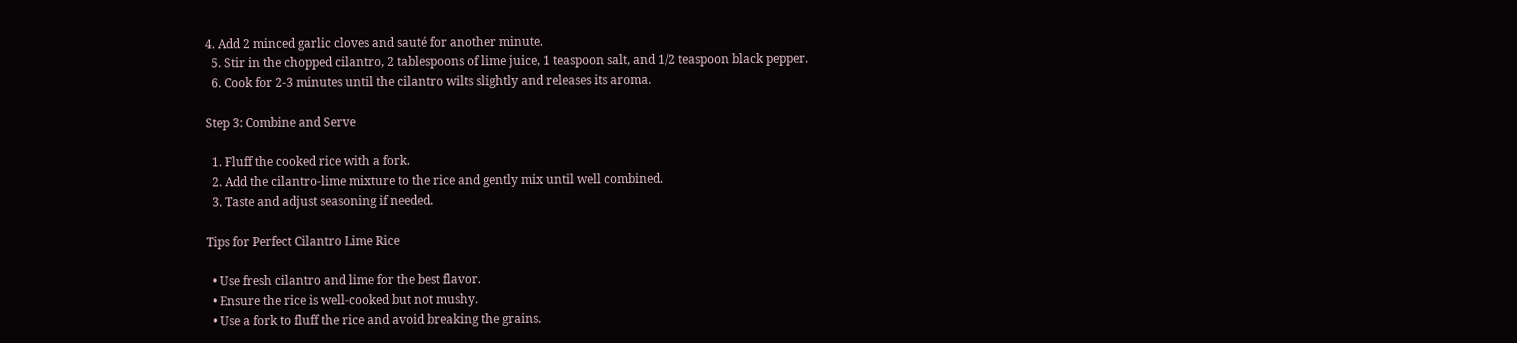4. Add 2 minced garlic cloves and sauté for another minute.
  5. Stir in the chopped cilantro, 2 tablespoons of lime juice, 1 teaspoon salt, and 1/2 teaspoon black pepper.
  6. Cook for 2-3 minutes until the cilantro wilts slightly and releases its aroma.

Step 3: Combine and Serve

  1. Fluff the cooked rice with a fork.
  2. Add the cilantro-lime mixture to the rice and gently mix until well combined.
  3. Taste and adjust seasoning if needed.

Tips for Perfect Cilantro Lime Rice

  • Use fresh cilantro and lime for the best flavor.
  • Ensure the rice is well-cooked but not mushy.
  • Use a fork to fluff the rice and avoid breaking the grains.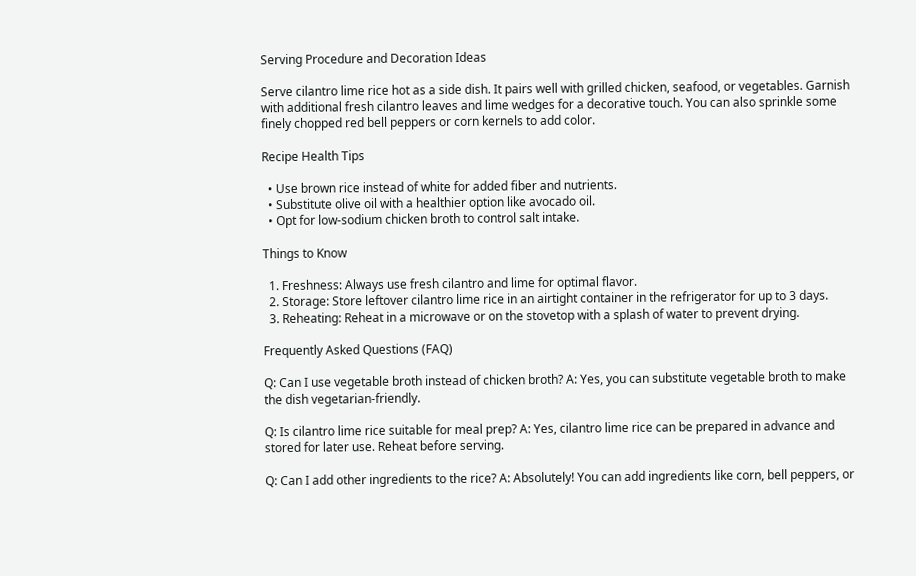Serving Procedure and Decoration Ideas

Serve cilantro lime rice hot as a side dish. It pairs well with grilled chicken, seafood, or vegetables. Garnish with additional fresh cilantro leaves and lime wedges for a decorative touch. You can also sprinkle some finely chopped red bell peppers or corn kernels to add color.

Recipe Health Tips

  • Use brown rice instead of white for added fiber and nutrients.
  • Substitute olive oil with a healthier option like avocado oil.
  • Opt for low-sodium chicken broth to control salt intake.

Things to Know

  1. Freshness: Always use fresh cilantro and lime for optimal flavor.
  2. Storage: Store leftover cilantro lime rice in an airtight container in the refrigerator for up to 3 days.
  3. Reheating: Reheat in a microwave or on the stovetop with a splash of water to prevent drying.

Frequently Asked Questions (FAQ)

Q: Can I use vegetable broth instead of chicken broth? A: Yes, you can substitute vegetable broth to make the dish vegetarian-friendly.

Q: Is cilantro lime rice suitable for meal prep? A: Yes, cilantro lime rice can be prepared in advance and stored for later use. Reheat before serving.

Q: Can I add other ingredients to the rice? A: Absolutely! You can add ingredients like corn, bell peppers, or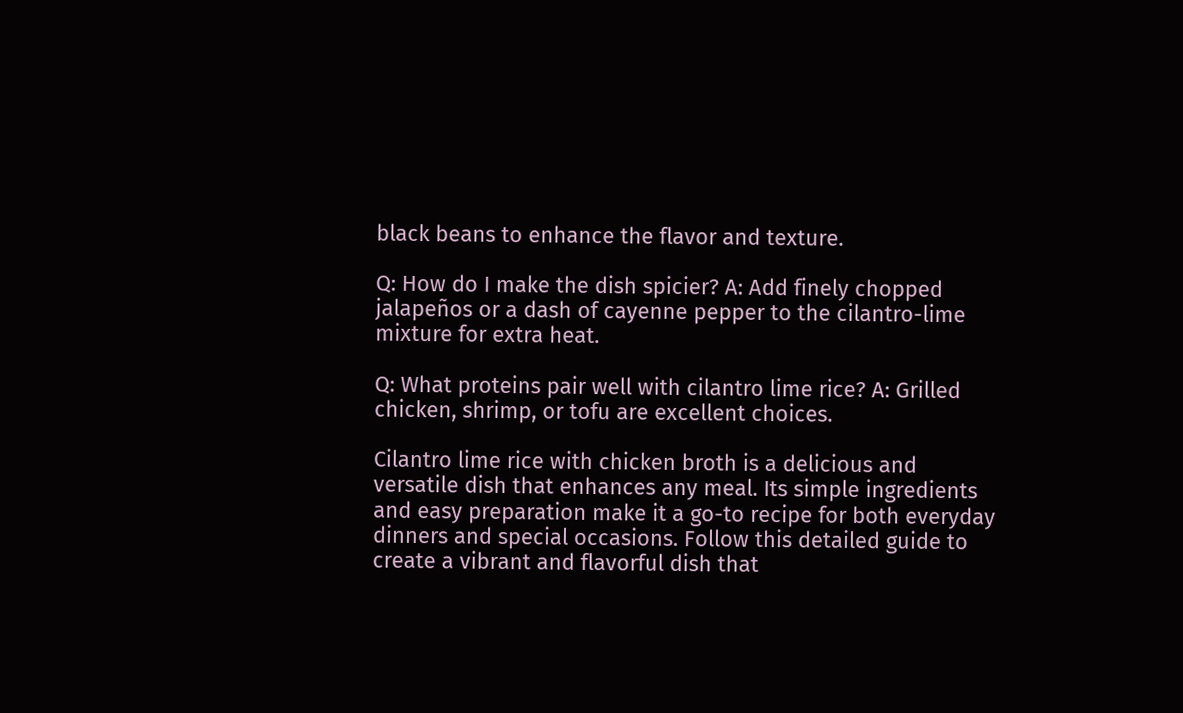black beans to enhance the flavor and texture.

Q: How do I make the dish spicier? A: Add finely chopped jalapeños or a dash of cayenne pepper to the cilantro-lime mixture for extra heat.

Q: What proteins pair well with cilantro lime rice? A: Grilled chicken, shrimp, or tofu are excellent choices.

Cilantro lime rice with chicken broth is a delicious and versatile dish that enhances any meal. Its simple ingredients and easy preparation make it a go-to recipe for both everyday dinners and special occasions. Follow this detailed guide to create a vibrant and flavorful dish that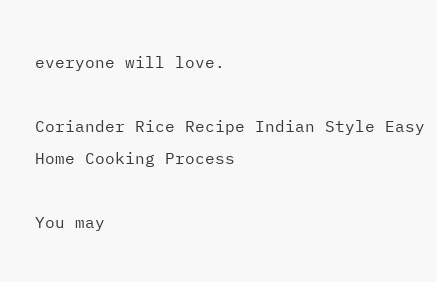everyone will love.

Coriander Rice Recipe Indian Style Easy Home Cooking Process

You may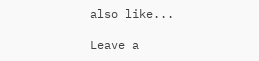also like...

Leave a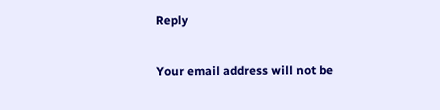Reply

Your email address will not be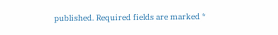published. Required fields are marked *